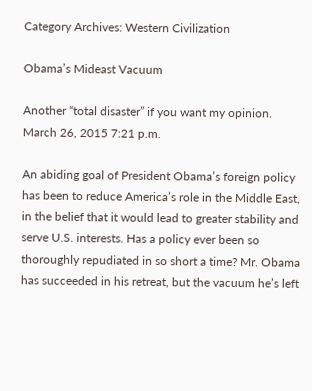Category Archives: Western Civilization

Obama’s Mideast Vacuum

Another “total disaster” if you want my opinion.
March 26, 2015 7:21 p.m.

An abiding goal of President Obama’s foreign policy has been to reduce America’s role in the Middle East, in the belief that it would lead to greater stability and serve U.S. interests. Has a policy ever been so thoroughly repudiated in so short a time? Mr. Obama has succeeded in his retreat, but the vacuum he’s left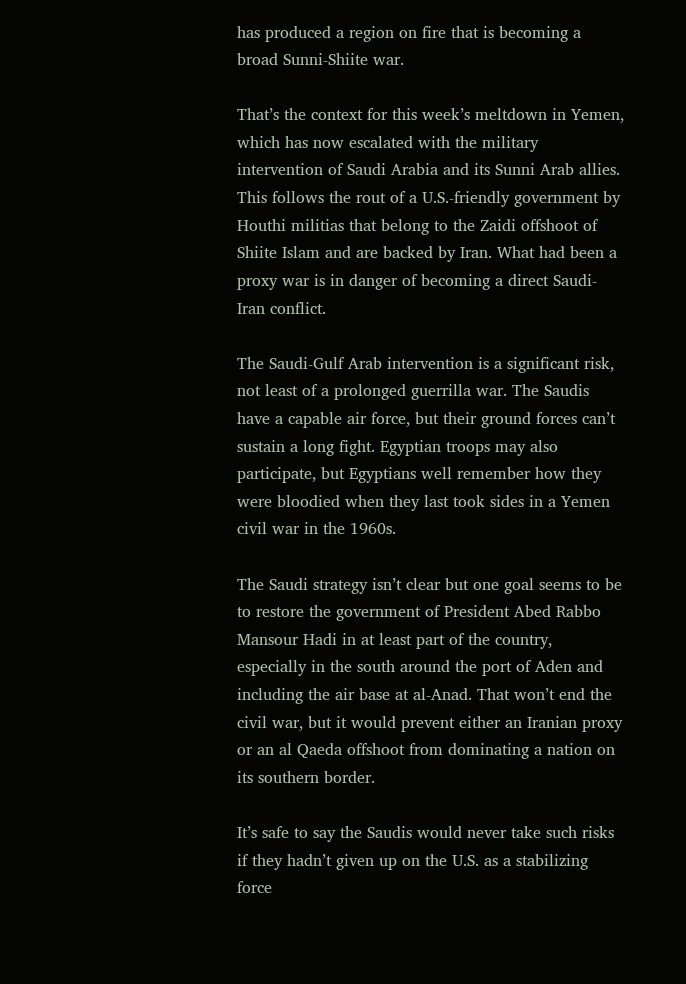has produced a region on fire that is becoming a broad Sunni-Shiite war.

That’s the context for this week’s meltdown in Yemen, which has now escalated with the military intervention of Saudi Arabia and its Sunni Arab allies. This follows the rout of a U.S.-friendly government by Houthi militias that belong to the Zaidi offshoot of Shiite Islam and are backed by Iran. What had been a proxy war is in danger of becoming a direct Saudi-Iran conflict.

The Saudi-Gulf Arab intervention is a significant risk, not least of a prolonged guerrilla war. The Saudis have a capable air force, but their ground forces can’t sustain a long fight. Egyptian troops may also participate, but Egyptians well remember how they were bloodied when they last took sides in a Yemen civil war in the 1960s.

The Saudi strategy isn’t clear but one goal seems to be to restore the government of President Abed Rabbo Mansour Hadi in at least part of the country, especially in the south around the port of Aden and including the air base at al-Anad. That won’t end the civil war, but it would prevent either an Iranian proxy or an al Qaeda offshoot from dominating a nation on its southern border.

It’s safe to say the Saudis would never take such risks if they hadn’t given up on the U.S. as a stabilizing force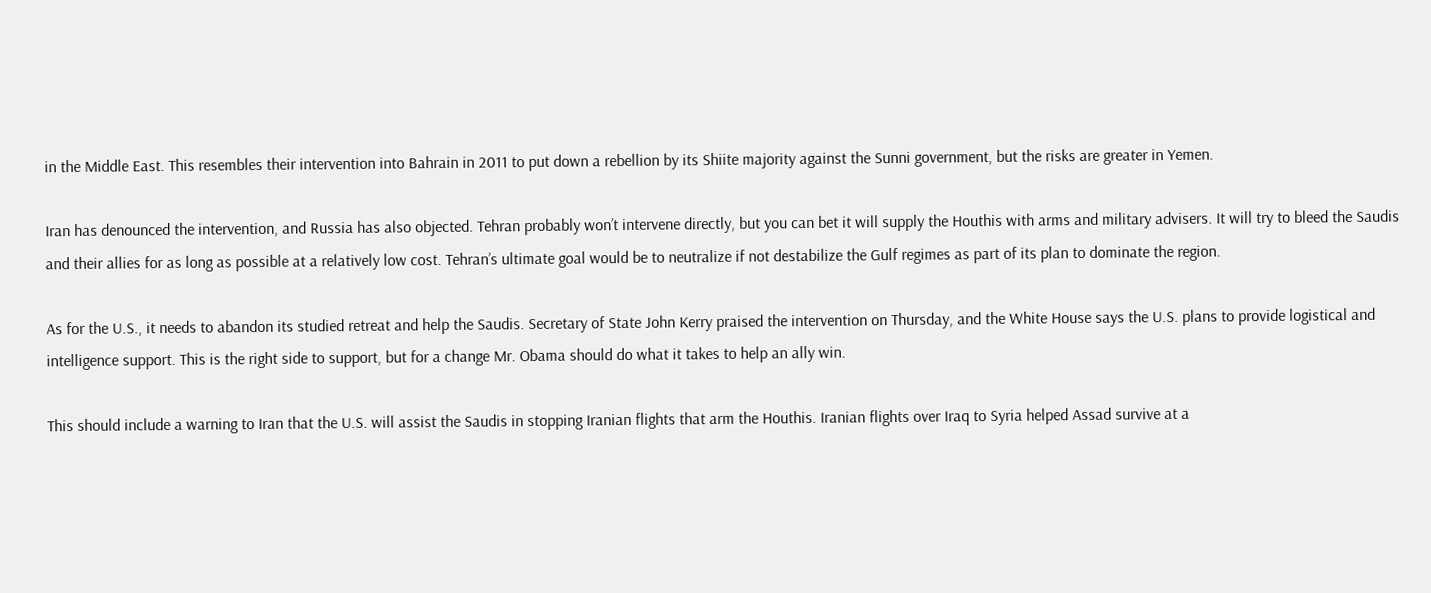in the Middle East. This resembles their intervention into Bahrain in 2011 to put down a rebellion by its Shiite majority against the Sunni government, but the risks are greater in Yemen.

Iran has denounced the intervention, and Russia has also objected. Tehran probably won’t intervene directly, but you can bet it will supply the Houthis with arms and military advisers. It will try to bleed the Saudis and their allies for as long as possible at a relatively low cost. Tehran’s ultimate goal would be to neutralize if not destabilize the Gulf regimes as part of its plan to dominate the region.

As for the U.S., it needs to abandon its studied retreat and help the Saudis. Secretary of State John Kerry praised the intervention on Thursday, and the White House says the U.S. plans to provide logistical and intelligence support. This is the right side to support, but for a change Mr. Obama should do what it takes to help an ally win.

This should include a warning to Iran that the U.S. will assist the Saudis in stopping Iranian flights that arm the Houthis. Iranian flights over Iraq to Syria helped Assad survive at a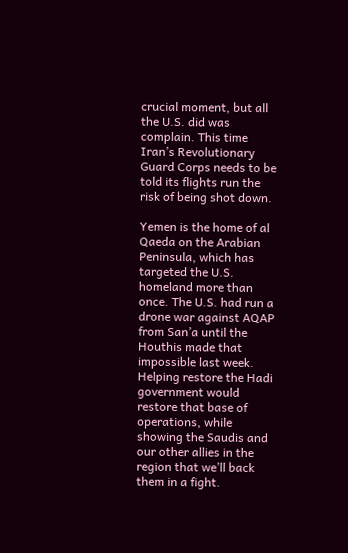crucial moment, but all the U.S. did was complain. This time Iran’s Revolutionary Guard Corps needs to be told its flights run the risk of being shot down.

Yemen is the home of al Qaeda on the Arabian Peninsula, which has targeted the U.S. homeland more than once. The U.S. had run a drone war against AQAP from San’a until the Houthis made that impossible last week. Helping restore the Hadi government would restore that base of operations, while showing the Saudis and our other allies in the region that we’ll back them in a fight.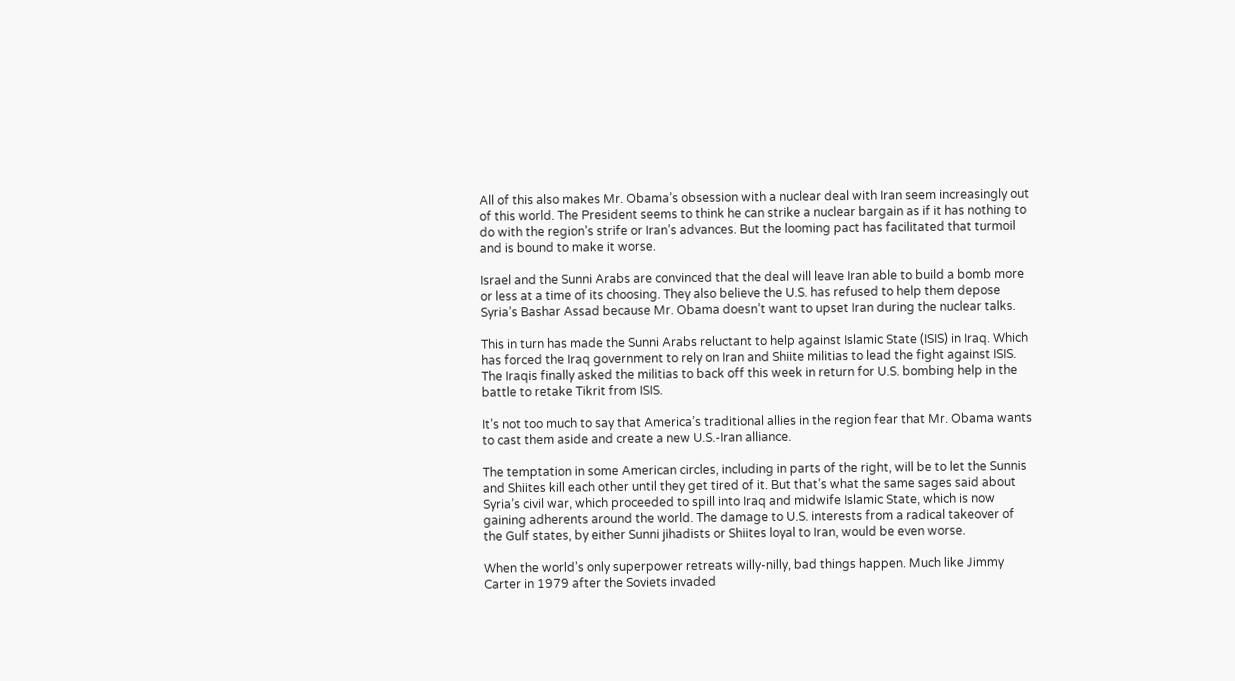All of this also makes Mr. Obama’s obsession with a nuclear deal with Iran seem increasingly out of this world. The President seems to think he can strike a nuclear bargain as if it has nothing to do with the region’s strife or Iran’s advances. But the looming pact has facilitated that turmoil and is bound to make it worse.

Israel and the Sunni Arabs are convinced that the deal will leave Iran able to build a bomb more or less at a time of its choosing. They also believe the U.S. has refused to help them depose Syria’s Bashar Assad because Mr. Obama doesn’t want to upset Iran during the nuclear talks.

This in turn has made the Sunni Arabs reluctant to help against Islamic State (ISIS) in Iraq. Which has forced the Iraq government to rely on Iran and Shiite militias to lead the fight against ISIS. The Iraqis finally asked the militias to back off this week in return for U.S. bombing help in the battle to retake Tikrit from ISIS.

It’s not too much to say that America’s traditional allies in the region fear that Mr. Obama wants to cast them aside and create a new U.S.-Iran alliance.

The temptation in some American circles, including in parts of the right, will be to let the Sunnis and Shiites kill each other until they get tired of it. But that’s what the same sages said about Syria’s civil war, which proceeded to spill into Iraq and midwife Islamic State, which is now gaining adherents around the world. The damage to U.S. interests from a radical takeover of the Gulf states, by either Sunni jihadists or Shiites loyal to Iran, would be even worse.

When the world’s only superpower retreats willy-nilly, bad things happen. Much like Jimmy Carter in 1979 after the Soviets invaded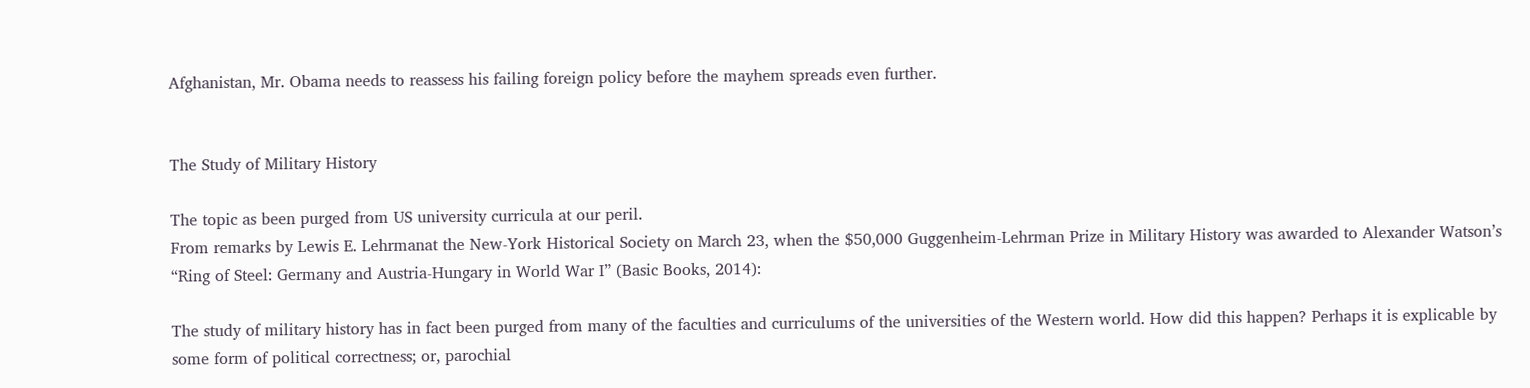Afghanistan, Mr. Obama needs to reassess his failing foreign policy before the mayhem spreads even further.


The Study of Military History

The topic as been purged from US university curricula at our peril.
From remarks by Lewis E. Lehrmanat the New-York Historical Society on March 23, when the $50,000 Guggenheim-Lehrman Prize in Military History was awarded to Alexander Watson’s “Ring of Steel: Germany and Austria-Hungary in World War I” (Basic Books, 2014):

The study of military history has in fact been purged from many of the faculties and curriculums of the universities of the Western world. How did this happen? Perhaps it is explicable by some form of political correctness; or, parochial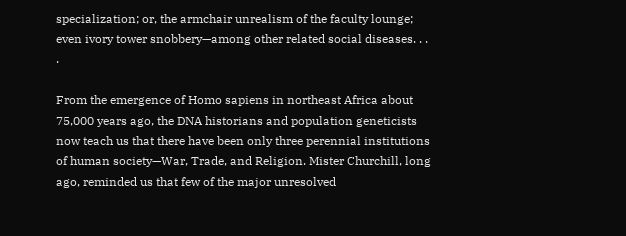specialization; or, the armchair unrealism of the faculty lounge; even ivory tower snobbery—among other related social diseases. . . .

From the emergence of Homo sapiens in northeast Africa about 75,000 years ago, the DNA historians and population geneticists now teach us that there have been only three perennial institutions of human society—War, Trade, and Religion. Mister Churchill, long ago, reminded us that few of the major unresolved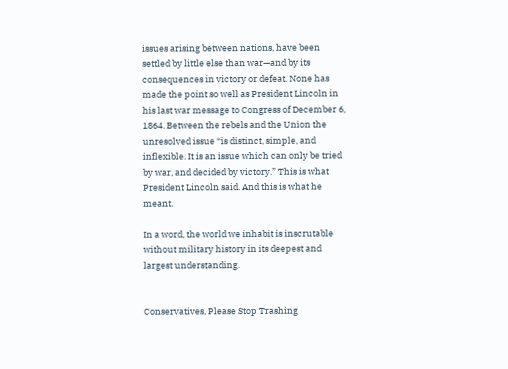issues arising between nations, have been settled by little else than war—and by its consequences in victory or defeat. None has made the point so well as President Lincoln in his last war message to Congress of December 6, 1864. Between the rebels and the Union the unresolved issue “is distinct, simple, and inflexible. It is an issue which can only be tried by war, and decided by victory.” This is what President Lincoln said. And this is what he meant.

In a word, the world we inhabit is inscrutable without military history in its deepest and largest understanding.


Conservatives, Please Stop Trashing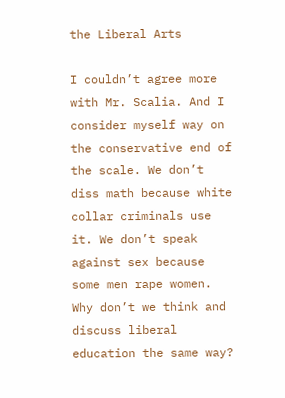the Liberal Arts

I couldn’t agree more with Mr. Scalia. And I consider myself way on the conservative end of the scale. We don’t diss math because white collar criminals use it. We don’t speak against sex because some men rape women. Why don’t we think and discuss liberal education the same way?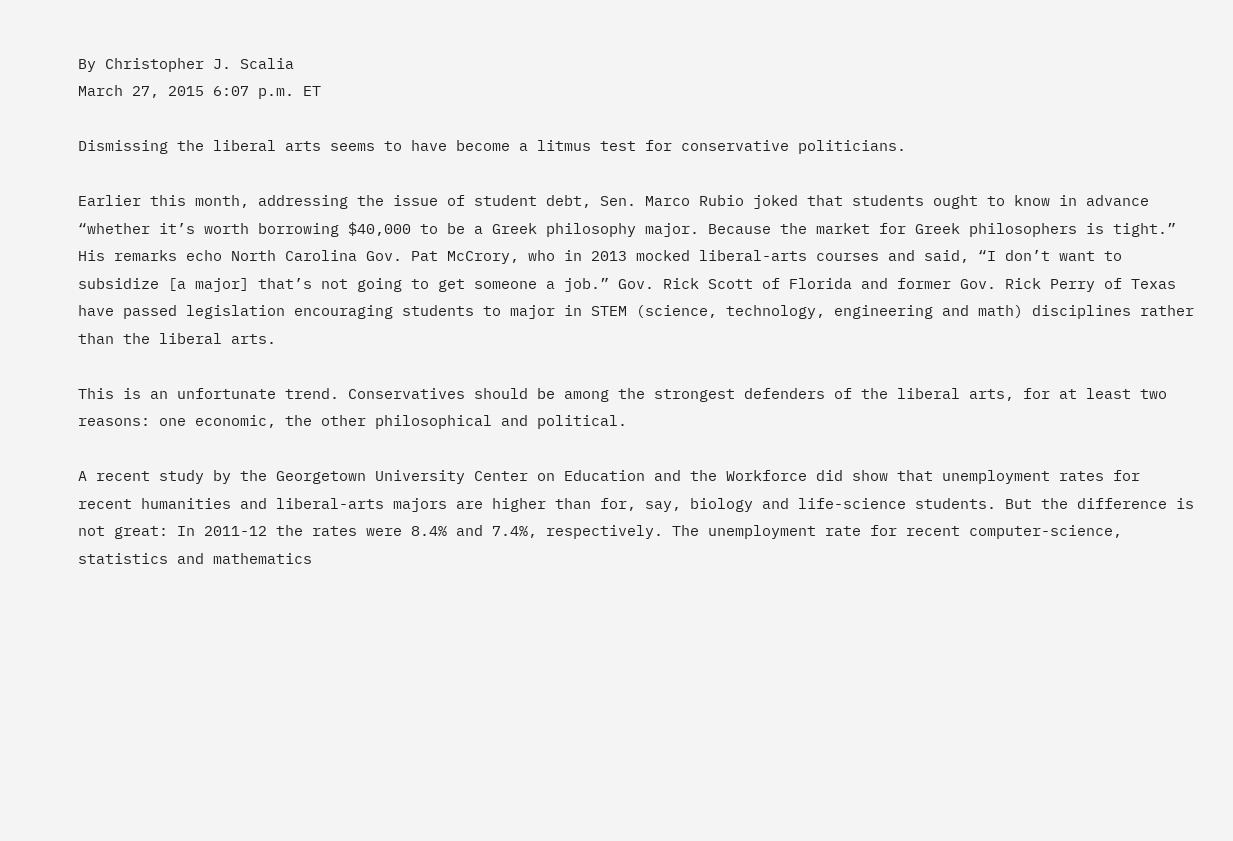By Christopher J. Scalia
March 27, 2015 6:07 p.m. ET

Dismissing the liberal arts seems to have become a litmus test for conservative politicians.

Earlier this month, addressing the issue of student debt, Sen. Marco Rubio joked that students ought to know in advance “whether it’s worth borrowing $40,000 to be a Greek philosophy major. Because the market for Greek philosophers is tight.” His remarks echo North Carolina Gov. Pat McCrory, who in 2013 mocked liberal-arts courses and said, “I don’t want to subsidize [a major] that’s not going to get someone a job.” Gov. Rick Scott of Florida and former Gov. Rick Perry of Texas have passed legislation encouraging students to major in STEM (science, technology, engineering and math) disciplines rather than the liberal arts.

This is an unfortunate trend. Conservatives should be among the strongest defenders of the liberal arts, for at least two reasons: one economic, the other philosophical and political.

A recent study by the Georgetown University Center on Education and the Workforce did show that unemployment rates for recent humanities and liberal-arts majors are higher than for, say, biology and life-science students. But the difference is not great: In 2011-12 the rates were 8.4% and 7.4%, respectively. The unemployment rate for recent computer-science, statistics and mathematics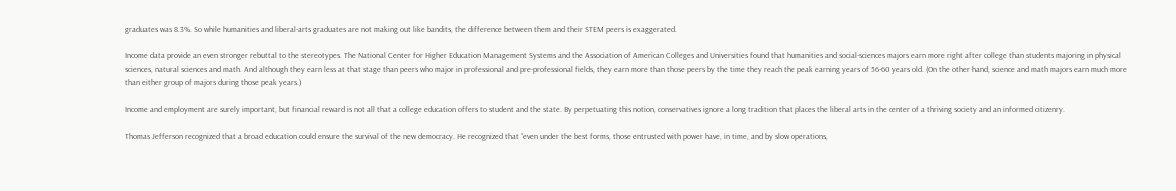graduates was 8.3%. So while humanities and liberal-arts graduates are not making out like bandits, the difference between them and their STEM peers is exaggerated.

Income data provide an even stronger rebuttal to the stereotypes. The National Center for Higher Education Management Systems and the Association of American Colleges and Universities found that humanities and social-sciences majors earn more right after college than students majoring in physical sciences, natural sciences and math. And although they earn less at that stage than peers who major in professional and pre-professional fields, they earn more than those peers by the time they reach the peak earning years of 56-60 years old. (On the other hand, science and math majors earn much more than either group of majors during those peak years.)

Income and employment are surely important, but financial reward is not all that a college education offers to student and the state. By perpetuating this notion, conservatives ignore a long tradition that places the liberal arts in the center of a thriving society and an informed citizenry.

Thomas Jefferson recognized that a broad education could ensure the survival of the new democracy. He recognized that “even under the best forms, those entrusted with power have, in time, and by slow operations,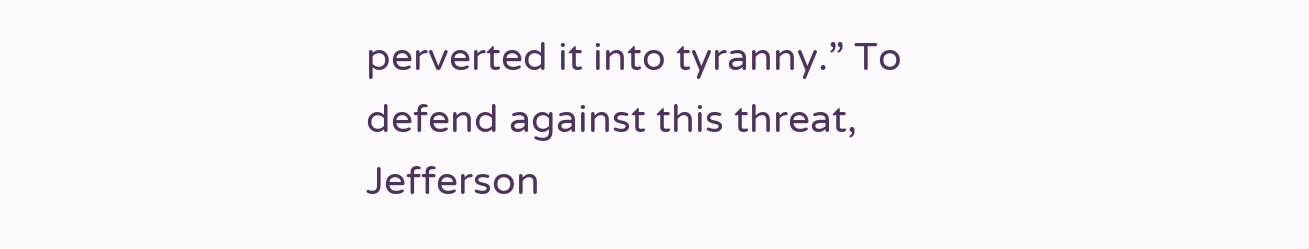perverted it into tyranny.” To defend against this threat, Jefferson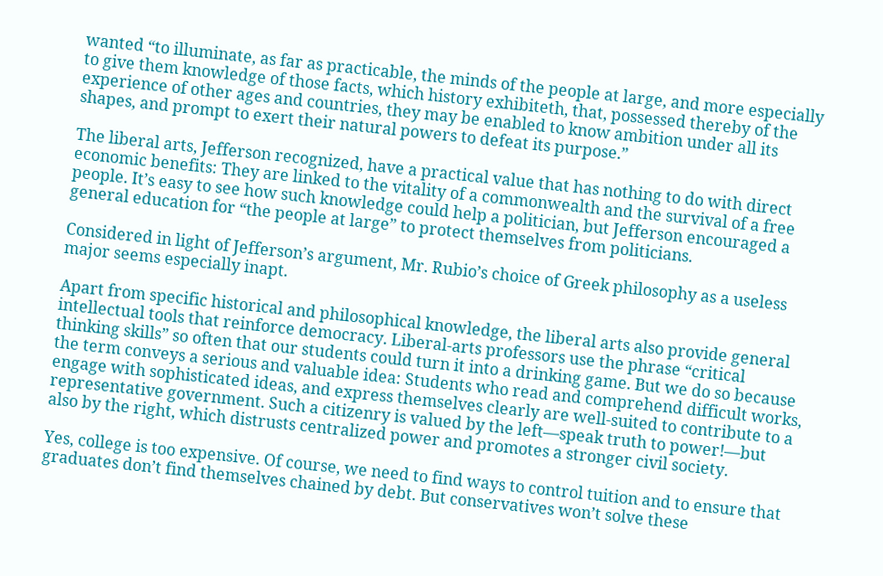wanted “to illuminate, as far as practicable, the minds of the people at large, and more especially to give them knowledge of those facts, which history exhibiteth, that, possessed thereby of the experience of other ages and countries, they may be enabled to know ambition under all its shapes, and prompt to exert their natural powers to defeat its purpose.”

The liberal arts, Jefferson recognized, have a practical value that has nothing to do with direct economic benefits: They are linked to the vitality of a commonwealth and the survival of a free people. It’s easy to see how such knowledge could help a politician, but Jefferson encouraged a general education for “the people at large” to protect themselves from politicians.

Considered in light of Jefferson’s argument, Mr. Rubio’s choice of Greek philosophy as a useless major seems especially inapt.

Apart from specific historical and philosophical knowledge, the liberal arts also provide general intellectual tools that reinforce democracy. Liberal-arts professors use the phrase “critical thinking skills” so often that our students could turn it into a drinking game. But we do so because the term conveys a serious and valuable idea: Students who read and comprehend difficult works, engage with sophisticated ideas, and express themselves clearly are well-suited to contribute to a representative government. Such a citizenry is valued by the left—speak truth to power!—but also by the right, which distrusts centralized power and promotes a stronger civil society.

Yes, college is too expensive. Of course, we need to find ways to control tuition and to ensure that graduates don’t find themselves chained by debt. But conservatives won’t solve these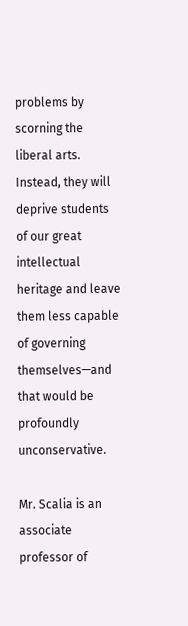problems by scorning the liberal arts. Instead, they will deprive students of our great intellectual heritage and leave them less capable of governing themselves—and that would be profoundly unconservative.

Mr. Scalia is an associate professor of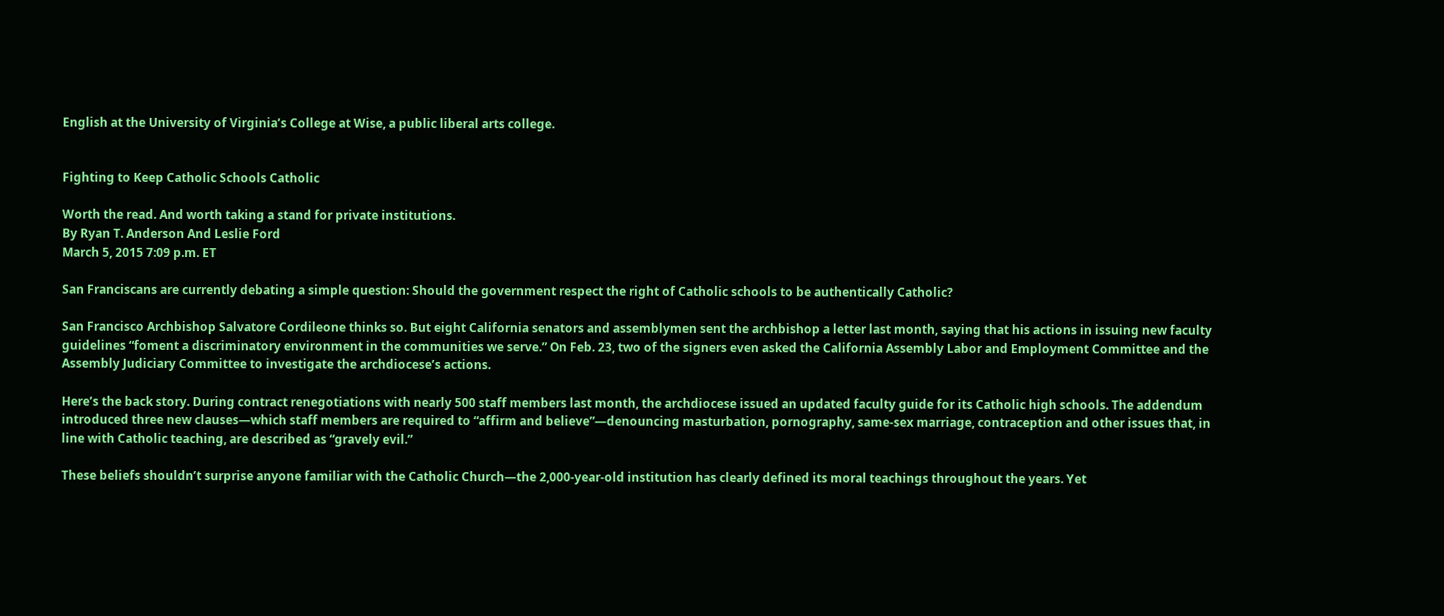English at the University of Virginia’s College at Wise, a public liberal arts college.


Fighting to Keep Catholic Schools Catholic

Worth the read. And worth taking a stand for private institutions.
By Ryan T. Anderson And Leslie Ford
March 5, 2015 7:09 p.m. ET

San Franciscans are currently debating a simple question: Should the government respect the right of Catholic schools to be authentically Catholic?

San Francisco Archbishop Salvatore Cordileone thinks so. But eight California senators and assemblymen sent the archbishop a letter last month, saying that his actions in issuing new faculty guidelines “foment a discriminatory environment in the communities we serve.” On Feb. 23, two of the signers even asked the California Assembly Labor and Employment Committee and the Assembly Judiciary Committee to investigate the archdiocese’s actions.

Here’s the back story. During contract renegotiations with nearly 500 staff members last month, the archdiocese issued an updated faculty guide for its Catholic high schools. The addendum introduced three new clauses—which staff members are required to “affirm and believe”—denouncing masturbation, pornography, same-sex marriage, contraception and other issues that, in line with Catholic teaching, are described as “gravely evil.”

These beliefs shouldn’t surprise anyone familiar with the Catholic Church—the 2,000-year-old institution has clearly defined its moral teachings throughout the years. Yet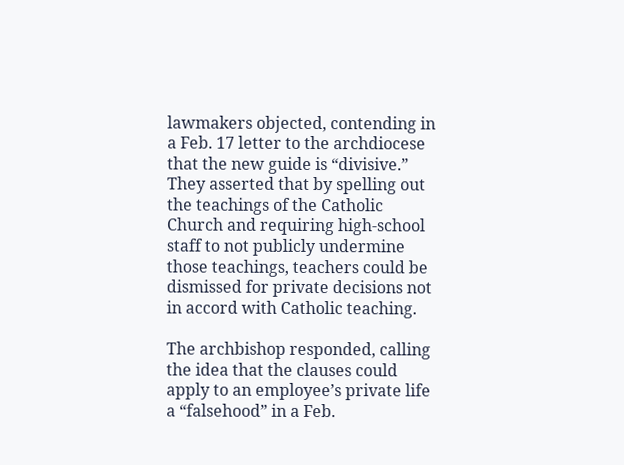lawmakers objected, contending in a Feb. 17 letter to the archdiocese that the new guide is “divisive.” They asserted that by spelling out the teachings of the Catholic Church and requiring high-school staff to not publicly undermine those teachings, teachers could be dismissed for private decisions not in accord with Catholic teaching.

The archbishop responded, calling the idea that the clauses could apply to an employee’s private life a “falsehood” in a Feb.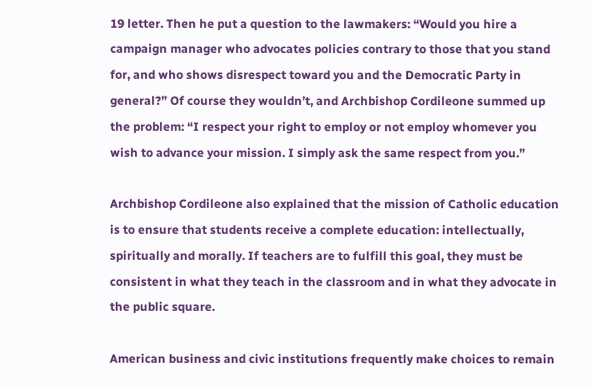19 letter. Then he put a question to the lawmakers: “Would you hire a campaign manager who advocates policies contrary to those that you stand for, and who shows disrespect toward you and the Democratic Party in general?” Of course they wouldn’t, and Archbishop Cordileone summed up the problem: “I respect your right to employ or not employ whomever you wish to advance your mission. I simply ask the same respect from you.”

Archbishop Cordileone also explained that the mission of Catholic education is to ensure that students receive a complete education: intellectually, spiritually and morally. If teachers are to fulfill this goal, they must be consistent in what they teach in the classroom and in what they advocate in the public square.

American business and civic institutions frequently make choices to remain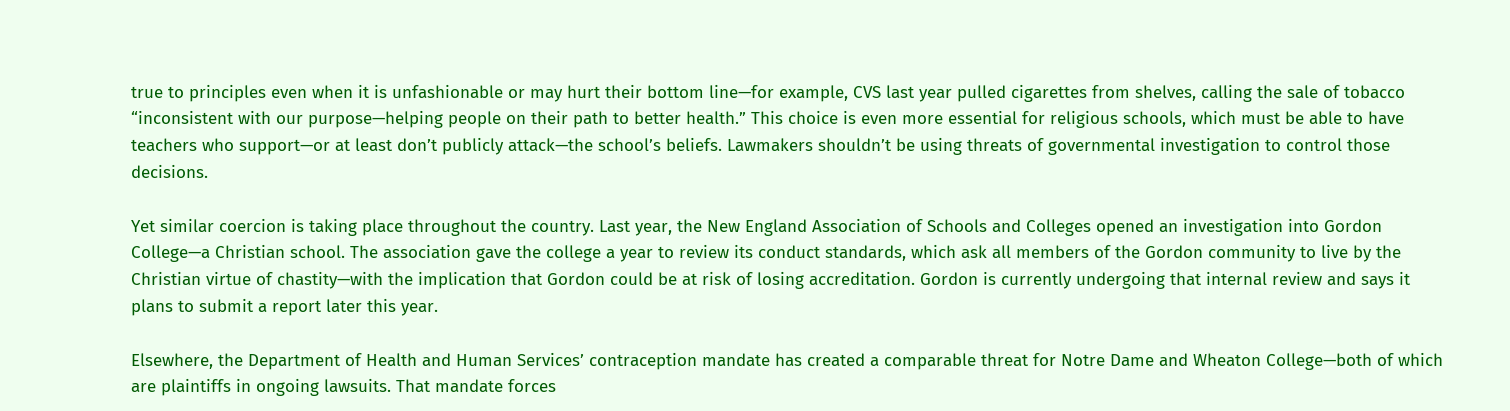true to principles even when it is unfashionable or may hurt their bottom line—for example, CVS last year pulled cigarettes from shelves, calling the sale of tobacco “inconsistent with our purpose—helping people on their path to better health.” This choice is even more essential for religious schools, which must be able to have teachers who support—or at least don’t publicly attack—the school’s beliefs. Lawmakers shouldn’t be using threats of governmental investigation to control those decisions.

Yet similar coercion is taking place throughout the country. Last year, the New England Association of Schools and Colleges opened an investigation into Gordon College—a Christian school. The association gave the college a year to review its conduct standards, which ask all members of the Gordon community to live by the Christian virtue of chastity—with the implication that Gordon could be at risk of losing accreditation. Gordon is currently undergoing that internal review and says it plans to submit a report later this year.

Elsewhere, the Department of Health and Human Services’ contraception mandate has created a comparable threat for Notre Dame and Wheaton College—both of which are plaintiffs in ongoing lawsuits. That mandate forces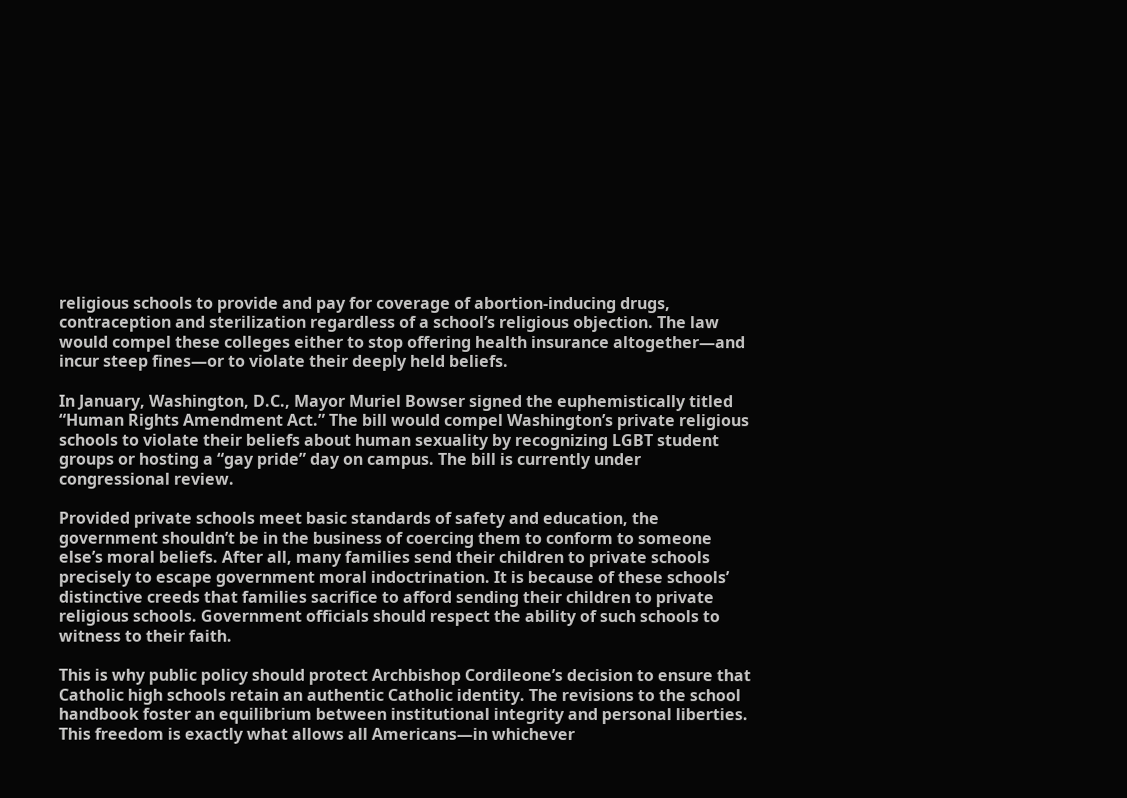religious schools to provide and pay for coverage of abortion-inducing drugs, contraception and sterilization regardless of a school’s religious objection. The law would compel these colleges either to stop offering health insurance altogether—and incur steep fines—or to violate their deeply held beliefs.

In January, Washington, D.C., Mayor Muriel Bowser signed the euphemistically titled “Human Rights Amendment Act.” The bill would compel Washington’s private religious schools to violate their beliefs about human sexuality by recognizing LGBT student groups or hosting a “gay pride” day on campus. The bill is currently under congressional review.

Provided private schools meet basic standards of safety and education, the government shouldn’t be in the business of coercing them to conform to someone else’s moral beliefs. After all, many families send their children to private schools precisely to escape government moral indoctrination. It is because of these schools’ distinctive creeds that families sacrifice to afford sending their children to private religious schools. Government officials should respect the ability of such schools to witness to their faith.

This is why public policy should protect Archbishop Cordileone’s decision to ensure that Catholic high schools retain an authentic Catholic identity. The revisions to the school handbook foster an equilibrium between institutional integrity and personal liberties. This freedom is exactly what allows all Americans—in whichever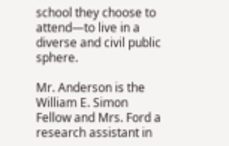school they choose to attend—to live in a diverse and civil public sphere.

Mr. Anderson is the William E. Simon Fellow and Mrs. Ford a research assistant in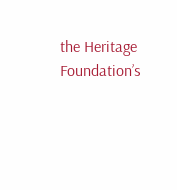the Heritage Foundation’s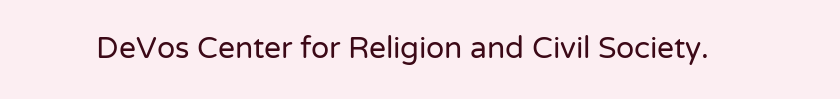DeVos Center for Religion and Civil Society.